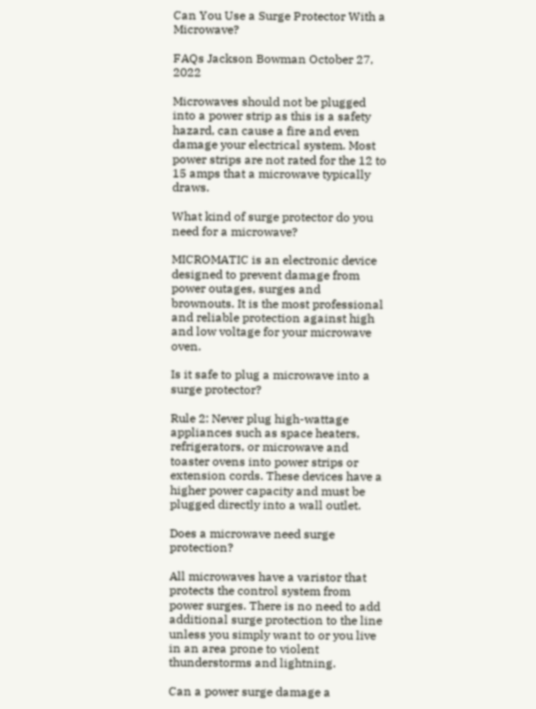Can You Use a Surge Protector With a Microwave?

FAQs Jackson Bowman October 27, 2022

Microwaves should not be plugged into a power strip as this is a safety hazard, can cause a fire and even damage your electrical system. Most power strips are not rated for the 12 to 15 amps that a microwave typically draws.

What kind of surge protector do you need for a microwave?

MICROMATIC is an electronic device designed to prevent damage from power outages, surges and brownouts. It is the most professional and reliable protection against high and low voltage for your microwave oven.

Is it safe to plug a microwave into a surge protector?

Rule 2: Never plug high-wattage appliances such as space heaters, refrigerators, or microwave and toaster ovens into power strips or extension cords. These devices have a higher power capacity and must be plugged directly into a wall outlet.

Does a microwave need surge protection?

All microwaves have a varistor that protects the control system from power surges. There is no need to add additional surge protection to the line unless you simply want to or you live in an area prone to violent thunderstorms and lightning.

Can a power surge damage a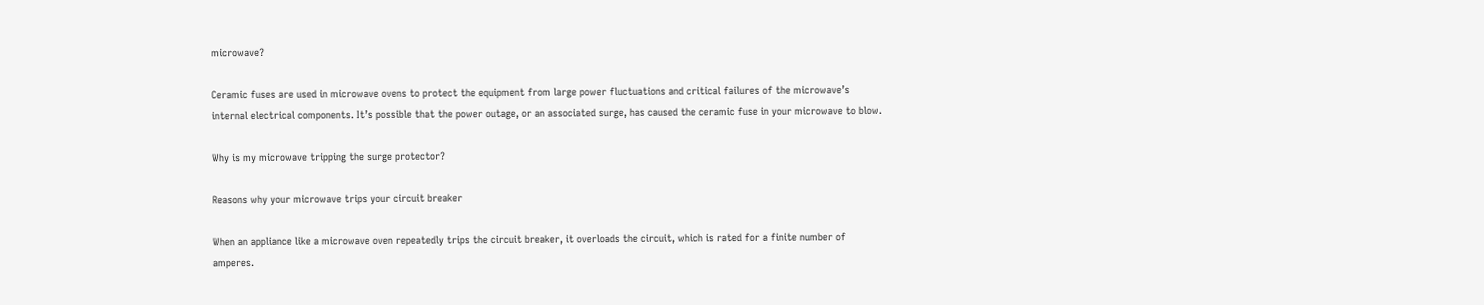microwave?

Ceramic fuses are used in microwave ovens to protect the equipment from large power fluctuations and critical failures of the microwave’s internal electrical components. It’s possible that the power outage, or an associated surge, has caused the ceramic fuse in your microwave to blow.

Why is my microwave tripping the surge protector?

Reasons why your microwave trips your circuit breaker

When an appliance like a microwave oven repeatedly trips the circuit breaker, it overloads the circuit, which is rated for a finite number of amperes.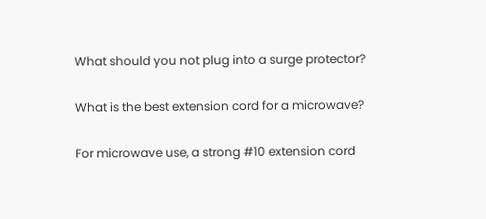What should you not plug into a surge protector?

What is the best extension cord for a microwave?

For microwave use, a strong #10 extension cord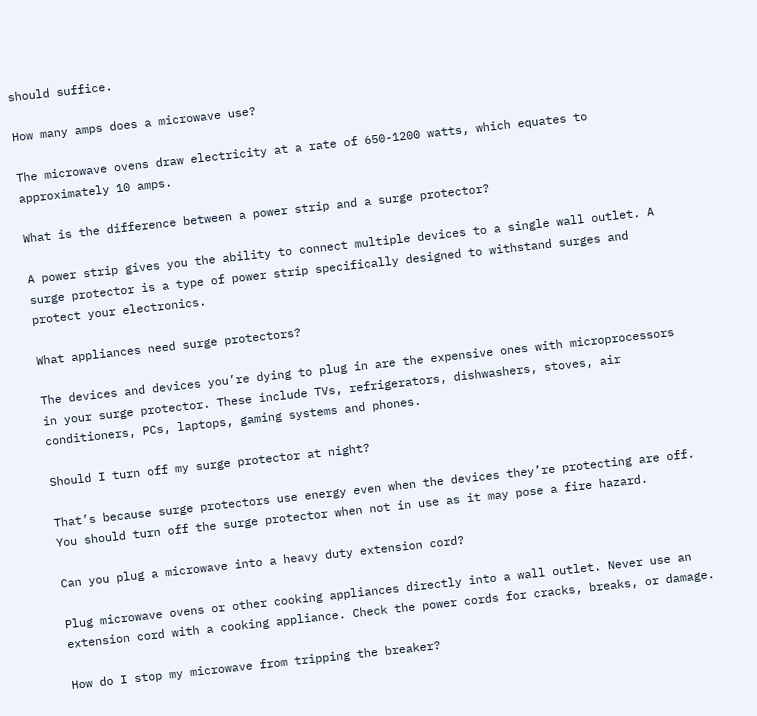should suffice.

How many amps does a microwave use?

The microwave ovens draw electricity at a rate of 650-1200 watts, which equates to approximately 10 amps.

What is the difference between a power strip and a surge protector?

A power strip gives you the ability to connect multiple devices to a single wall outlet. A surge protector is a type of power strip specifically designed to withstand surges and protect your electronics.

What appliances need surge protectors?

The devices and devices you’re dying to plug in are the expensive ones with microprocessors in your surge protector. These include TVs, refrigerators, dishwashers, stoves, air conditioners, PCs, laptops, gaming systems and phones.

Should I turn off my surge protector at night?

That’s because surge protectors use energy even when the devices they’re protecting are off. You should turn off the surge protector when not in use as it may pose a fire hazard.

Can you plug a microwave into a heavy duty extension cord?

Plug microwave ovens or other cooking appliances directly into a wall outlet. Never use an extension cord with a cooking appliance. Check the power cords for cracks, breaks, or damage.

How do I stop my microwave from tripping the breaker?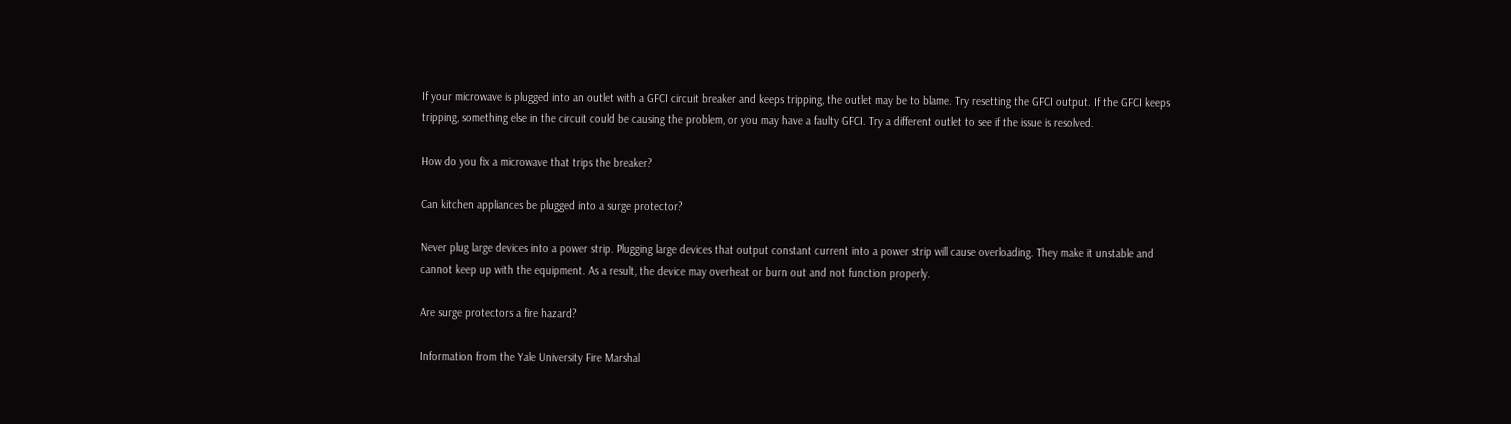If your microwave is plugged into an outlet with a GFCI circuit breaker and keeps tripping, the outlet may be to blame. Try resetting the GFCI output. If the GFCI keeps tripping, something else in the circuit could be causing the problem, or you may have a faulty GFCI. Try a different outlet to see if the issue is resolved.

How do you fix a microwave that trips the breaker?

Can kitchen appliances be plugged into a surge protector?

Never plug large devices into a power strip. Plugging large devices that output constant current into a power strip will cause overloading. They make it unstable and cannot keep up with the equipment. As a result, the device may overheat or burn out and not function properly.

Are surge protectors a fire hazard?

Information from the Yale University Fire Marshal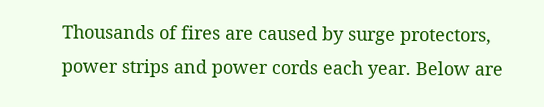Thousands of fires are caused by surge protectors, power strips and power cords each year. Below are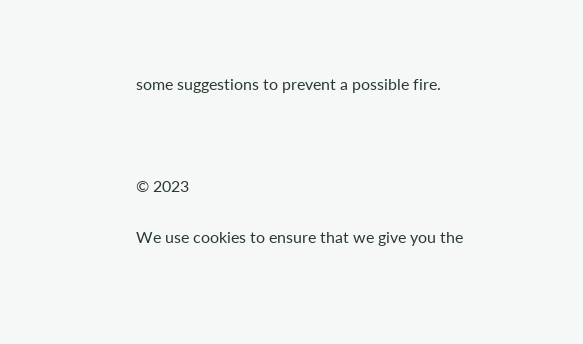some suggestions to prevent a possible fire.



© 2023

We use cookies to ensure that we give you the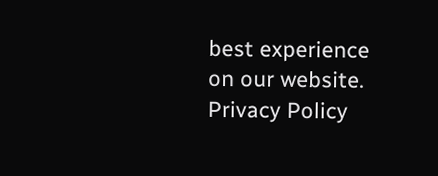best experience on our website.
Privacy Policy